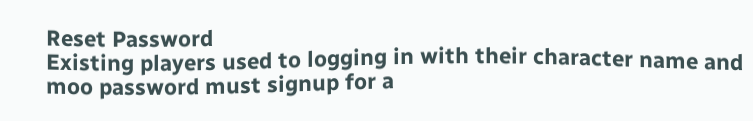Reset Password
Existing players used to logging in with their character name and moo password must signup for a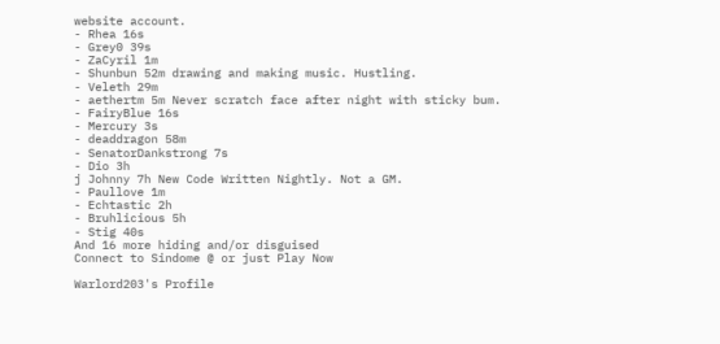website account.
- Rhea 16s
- Grey0 39s
- ZaCyril 1m
- Shunbun 52m drawing and making music. Hustling.
- Veleth 29m
- aethertm 5m Never scratch face after night with sticky bum.
- FairyBlue 16s
- Mercury 3s
- deaddragon 58m
- SenatorDankstrong 7s
- Dio 3h
j Johnny 7h New Code Written Nightly. Not a GM.
- Paullove 1m
- Echtastic 2h
- Bruhlicious 5h
- Stig 40s
And 16 more hiding and/or disguised
Connect to Sindome @ or just Play Now

Warlord203's Profile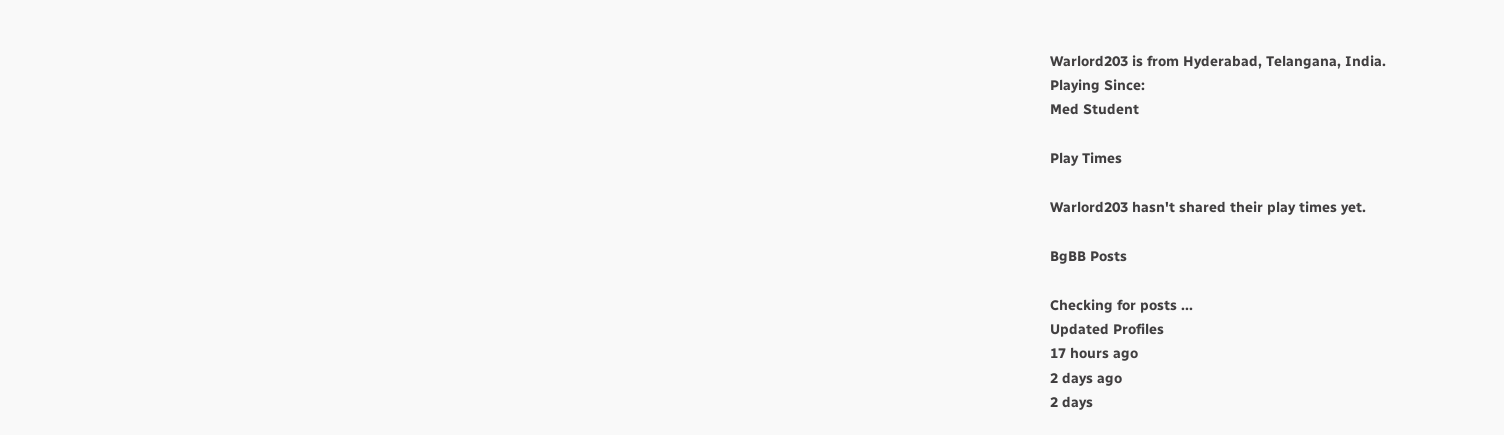Warlord203 is from Hyderabad, Telangana, India.
Playing Since:
Med Student

Play Times

Warlord203 hasn't shared their play times yet.

BgBB Posts

Checking for posts ...
Updated Profiles
17 hours ago
2 days ago
2 days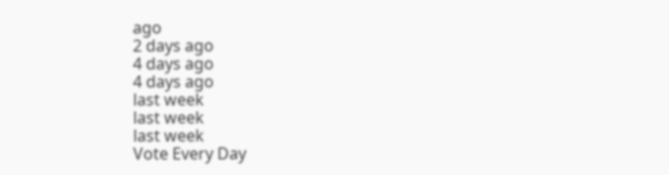ago
2 days ago
4 days ago
4 days ago
last week
last week
last week
Vote Every Day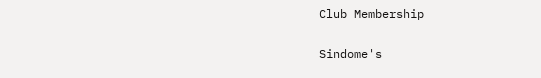Club Membership

Sindome's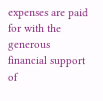expenses are paid for with the generous financial support of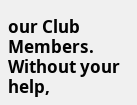our Club Members. Without your help,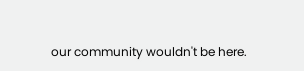our community wouldn't be here.